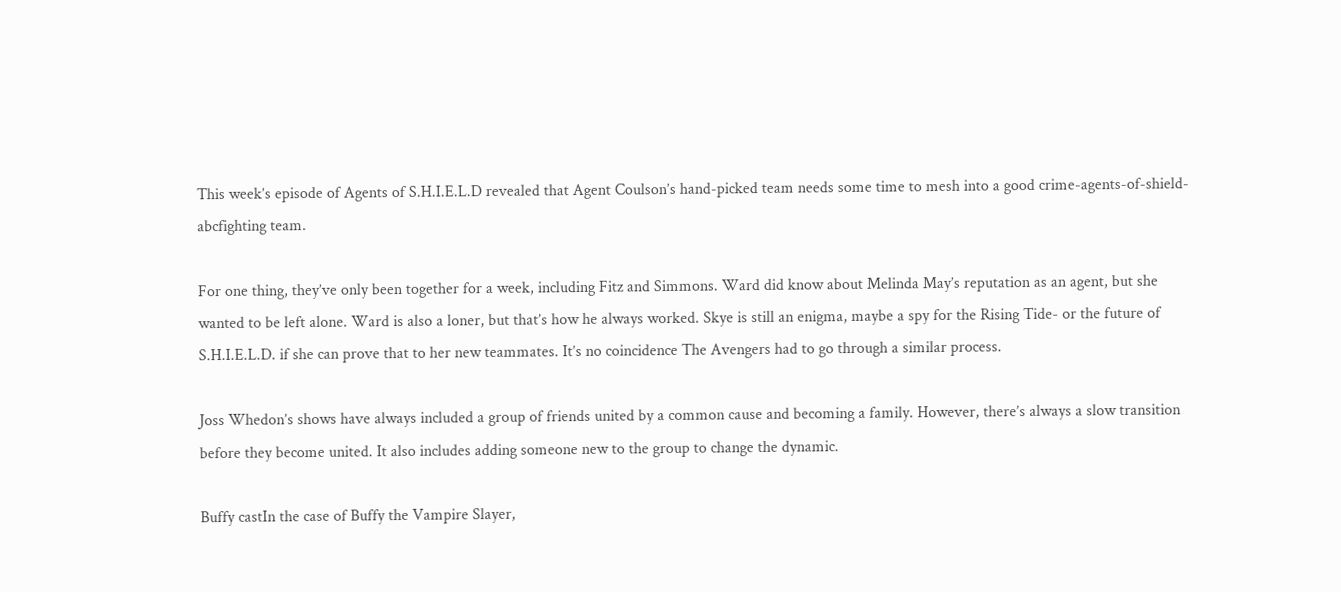This week’s episode of Agents of S.H.I.E.L.D revealed that Agent Coulson’s hand-picked team needs some time to mesh into a good crime-agents-of-shield-abcfighting team.

For one thing, they’ve only been together for a week, including Fitz and Simmons. Ward did know about Melinda May’s reputation as an agent, but she wanted to be left alone. Ward is also a loner, but that’s how he always worked. Skye is still an enigma, maybe a spy for the Rising Tide- or the future of S.H.I.E.L.D. if she can prove that to her new teammates. It’s no coincidence The Avengers had to go through a similar process.

Joss Whedon’s shows have always included a group of friends united by a common cause and becoming a family. However, there’s always a slow transition before they become united. It also includes adding someone new to the group to change the dynamic.

Buffy castIn the case of Buffy the Vampire Slayer,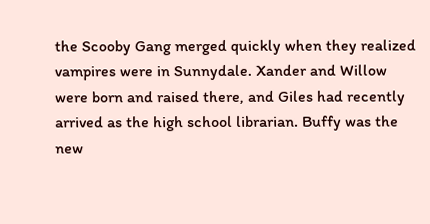the Scooby Gang merged quickly when they realized vampires were in Sunnydale. Xander and Willow were born and raised there, and Giles had recently arrived as the high school librarian. Buffy was the new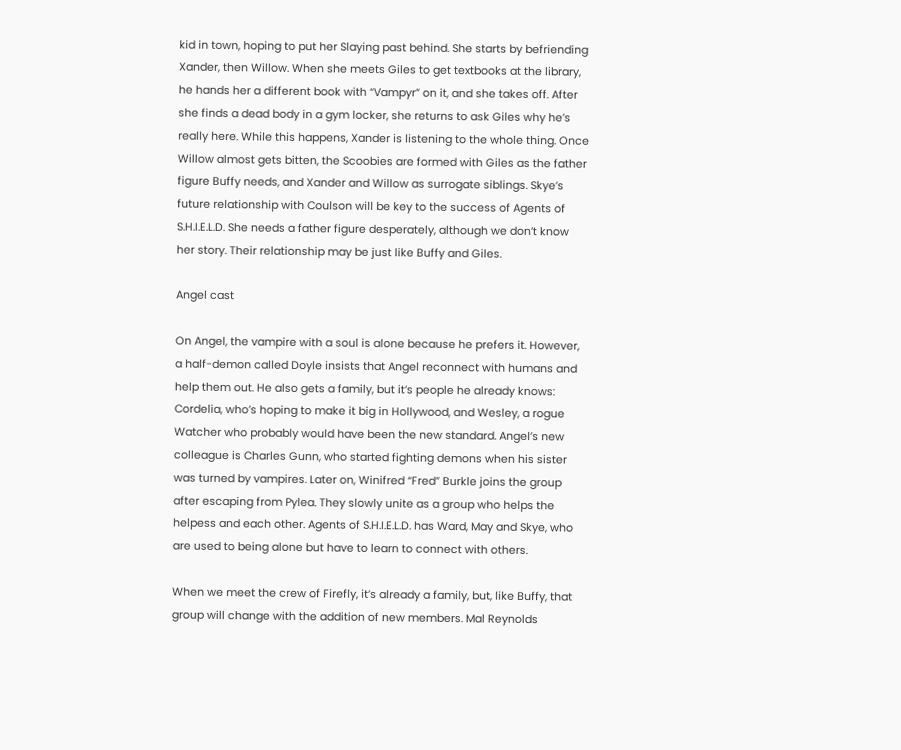kid in town, hoping to put her Slaying past behind. She starts by befriending Xander, then Willow. When she meets Giles to get textbooks at the library, he hands her a different book with “Vampyr” on it, and she takes off. After she finds a dead body in a gym locker, she returns to ask Giles why he’s really here. While this happens, Xander is listening to the whole thing. Once Willow almost gets bitten, the Scoobies are formed with Giles as the father figure Buffy needs, and Xander and Willow as surrogate siblings. Skye’s future relationship with Coulson will be key to the success of Agents of S.H.I.E.L.D. She needs a father figure desperately, although we don’t know her story. Their relationship may be just like Buffy and Giles.

Angel cast

On Angel, the vampire with a soul is alone because he prefers it. However, a half-demon called Doyle insists that Angel reconnect with humans and help them out. He also gets a family, but it’s people he already knows: Cordelia, who’s hoping to make it big in Hollywood, and Wesley, a rogue Watcher who probably would have been the new standard. Angel’s new colleague is Charles Gunn, who started fighting demons when his sister was turned by vampires. Later on, Winifred “Fred” Burkle joins the group after escaping from Pylea. They slowly unite as a group who helps the helpess and each other. Agents of S.H.I.E.L.D. has Ward, May and Skye, who are used to being alone but have to learn to connect with others.

When we meet the crew of Firefly, it’s already a family, but, like Buffy, that group will change with the addition of new members. Mal Reynolds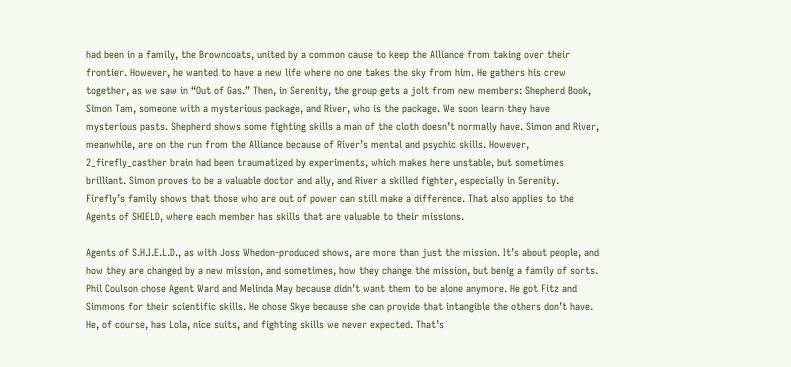had been in a family, the Browncoats, united by a common cause to keep the Alliance from taking over their frontier. However, he wanted to have a new life where no one takes the sky from him. He gathers his crew together, as we saw in “Out of Gas.” Then, in Serenity, the group gets a jolt from new members: Shepherd Book, Simon Tam, someone with a mysterious package, and River, who is the package. We soon learn they have mysterious pasts. Shepherd shows some fighting skills a man of the cloth doesn’t normally have. Simon and River, meanwhile, are on the run from the Alliance because of River’s mental and psychic skills. However, 2_firefly_casther brain had been traumatized by experiments, which makes here unstable, but sometimes brilliant. Simon proves to be a valuable doctor and ally, and River a skilled fighter, especially in Serenity. Firefly’s family shows that those who are out of power can still make a difference. That also applies to the Agents of SHIELD, where each member has skills that are valuable to their missions.

Agents of S.H.I.E.L.D., as with Joss Whedon-produced shows, are more than just the mission. It’s about people, and how they are changed by a new mission, and sometimes, how they change the mission, but benig a family of sorts. Phil Coulson chose Agent Ward and Melinda May because didn’t want them to be alone anymore. He got Fitz and Simmons for their scientific skills. He chose Skye because she can provide that intangible the others don’t have. He, of course, has Lola, nice suits, and fighting skills we never expected. That’s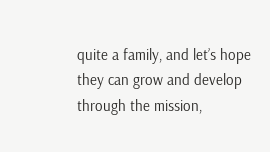quite a family, and let’s hope they can grow and develop through the mission,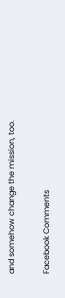and somehow change the mission, too.

Facebook Comments